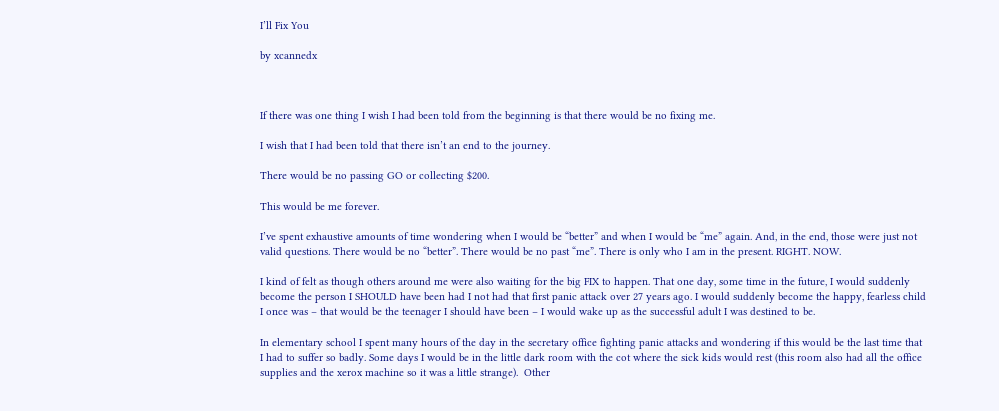I’ll Fix You

by xcannedx



If there was one thing I wish I had been told from the beginning is that there would be no fixing me.

I wish that I had been told that there isn’t an end to the journey.

There would be no passing GO or collecting $200.

This would be me forever.

I’ve spent exhaustive amounts of time wondering when I would be “better” and when I would be “me” again. And, in the end, those were just not valid questions. There would be no “better”. There would be no past “me”. There is only who I am in the present. RIGHT. NOW.

I kind of felt as though others around me were also waiting for the big FIX to happen. That one day, some time in the future, I would suddenly become the person I SHOULD have been had I not had that first panic attack over 27 years ago. I would suddenly become the happy, fearless child I once was – that would be the teenager I should have been – I would wake up as the successful adult I was destined to be.

In elementary school I spent many hours of the day in the secretary office fighting panic attacks and wondering if this would be the last time that I had to suffer so badly. Some days I would be in the little dark room with the cot where the sick kids would rest (this room also had all the office supplies and the xerox machine so it was a little strange).  Other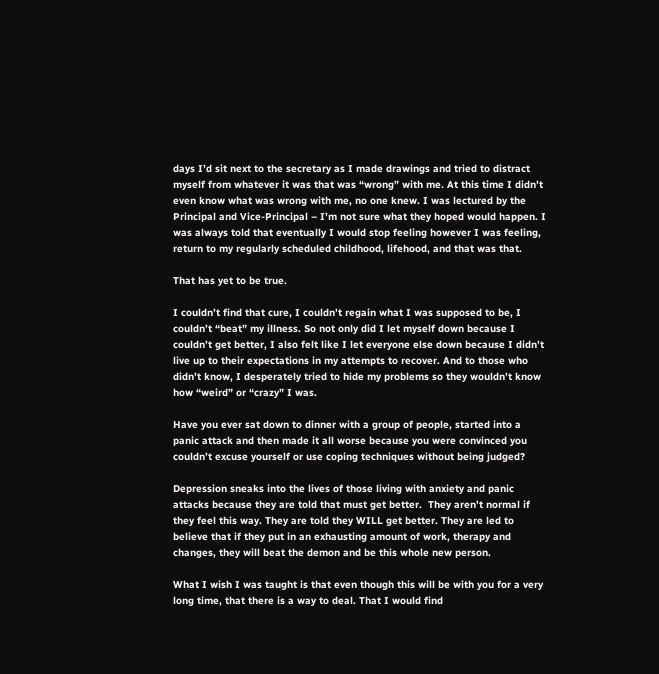days I’d sit next to the secretary as I made drawings and tried to distract myself from whatever it was that was “wrong” with me. At this time I didn’t even know what was wrong with me, no one knew. I was lectured by the Principal and Vice-Principal – I’m not sure what they hoped would happen. I was always told that eventually I would stop feeling however I was feeling, return to my regularly scheduled childhood, lifehood, and that was that.

That has yet to be true.

I couldn’t find that cure, I couldn’t regain what I was supposed to be, I couldn’t “beat” my illness. So not only did I let myself down because I couldn’t get better, I also felt like I let everyone else down because I didn’t live up to their expectations in my attempts to recover. And to those who didn’t know, I desperately tried to hide my problems so they wouldn’t know how “weird” or “crazy” I was.

Have you ever sat down to dinner with a group of people, started into a panic attack and then made it all worse because you were convinced you couldn’t excuse yourself or use coping techniques without being judged?

Depression sneaks into the lives of those living with anxiety and panic attacks because they are told that must get better.  They aren’t normal if they feel this way. They are told they WILL get better. They are led to believe that if they put in an exhausting amount of work, therapy and changes, they will beat the demon and be this whole new person.

What I wish I was taught is that even though this will be with you for a very long time, that there is a way to deal. That I would find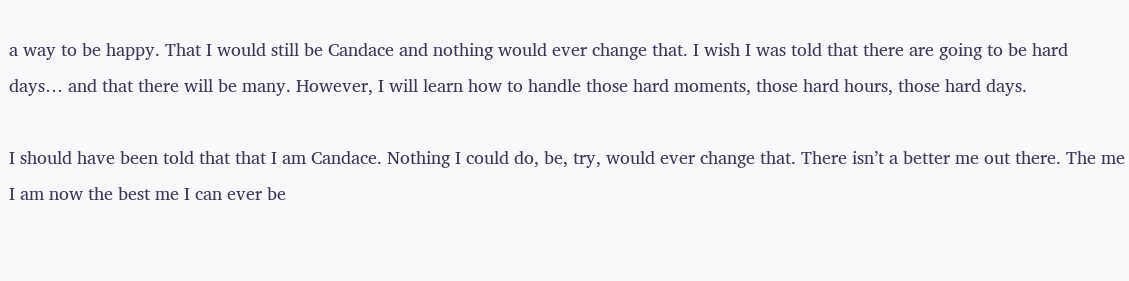a way to be happy. That I would still be Candace and nothing would ever change that. I wish I was told that there are going to be hard days… and that there will be many. However, I will learn how to handle those hard moments, those hard hours, those hard days.

I should have been told that that I am Candace. Nothing I could do, be, try, would ever change that. There isn’t a better me out there. The me I am now the best me I can ever be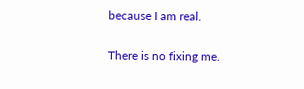because I am real.

There is no fixing me.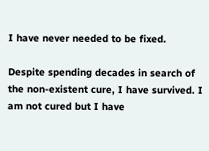I have never needed to be fixed.

Despite spending decades in search of the non-existent cure, I have survived. I am not cured but I have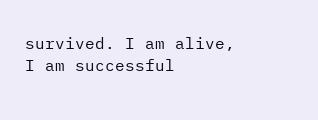survived. I am alive, I am successful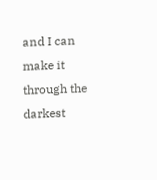and I can make it through the darkest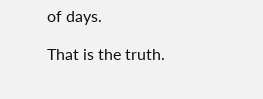of days.

That is the truth.